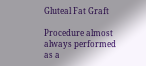Gluteal Fat Graft

Procedure almost always performed as a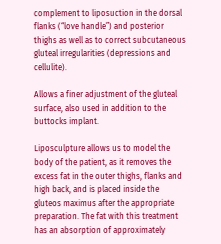complement to liposuction in the dorsal flanks (“love handle”) and posterior thighs as well as to correct subcutaneous gluteal irregularities (depressions and cellulite).

Allows a finer adjustment of the gluteal surface, also used in addition to the buttocks implant.

Liposculpture allows us to model the body of the patient, as it removes the excess fat in the outer thighs, flanks and high back, and is placed inside the gluteos maximus after the appropriate  preparation. The fat with this treatment has an absorption of approximately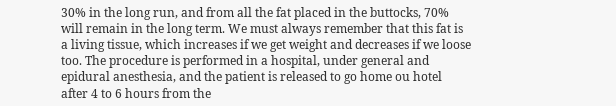30% in the long run, and from all the fat placed in the buttocks, 70% will remain in the long term. We must always remember that this fat is a living tissue, which increases if we get weight and decreases if we loose too. The procedure is performed in a hospital, under general and epidural anesthesia, and the patient is released to go home ou hotel after 4 to 6 hours from the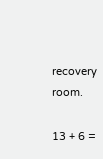recovery room.

13 + 6 =